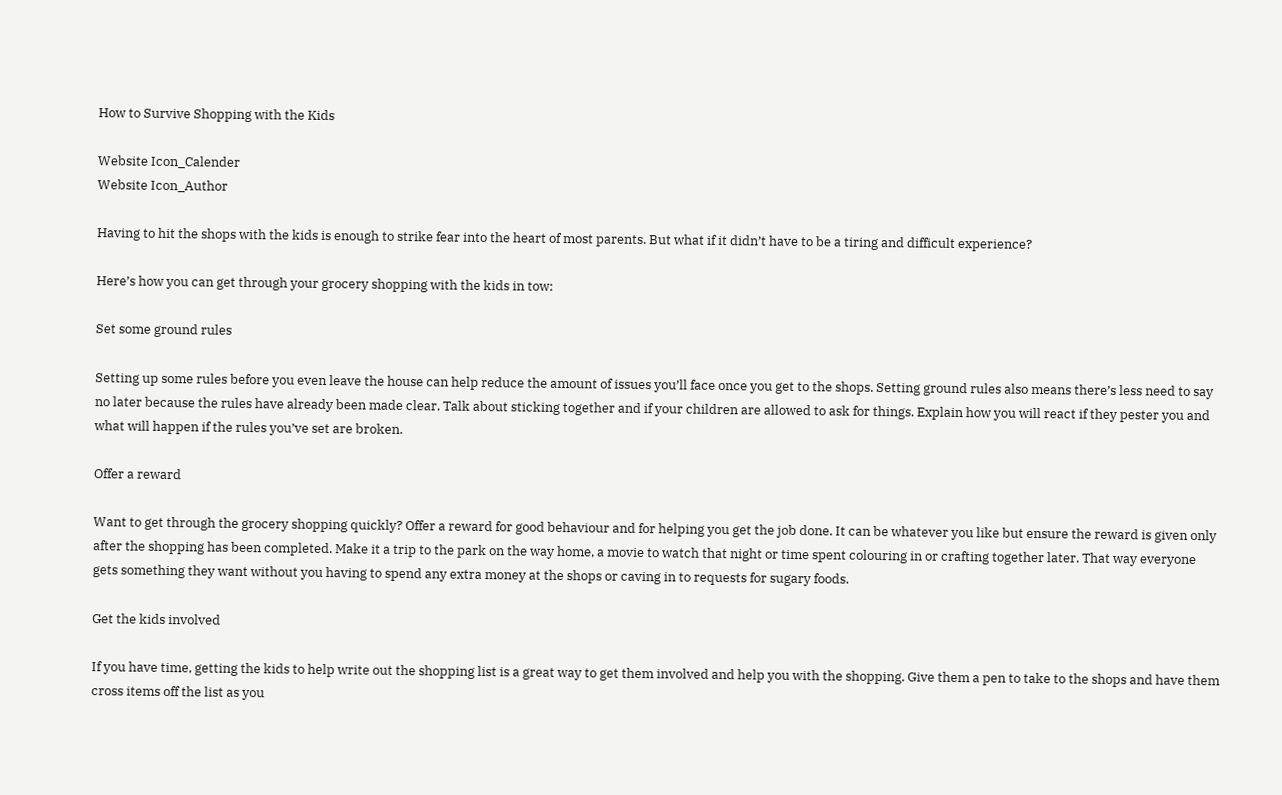How to Survive Shopping with the Kids

Website Icon_Calender
Website Icon_Author

Having to hit the shops with the kids is enough to strike fear into the heart of most parents. But what if it didn’t have to be a tiring and difficult experience?

Here’s how you can get through your grocery shopping with the kids in tow:

Set some ground rules

Setting up some rules before you even leave the house can help reduce the amount of issues you’ll face once you get to the shops. Setting ground rules also means there’s less need to say no later because the rules have already been made clear. Talk about sticking together and if your children are allowed to ask for things. Explain how you will react if they pester you and what will happen if the rules you’ve set are broken.

Offer a reward

Want to get through the grocery shopping quickly? Offer a reward for good behaviour and for helping you get the job done. It can be whatever you like but ensure the reward is given only after the shopping has been completed. Make it a trip to the park on the way home, a movie to watch that night or time spent colouring in or crafting together later. That way everyone gets something they want without you having to spend any extra money at the shops or caving in to requests for sugary foods.

Get the kids involved

If you have time, getting the kids to help write out the shopping list is a great way to get them involved and help you with the shopping. Give them a pen to take to the shops and have them cross items off the list as you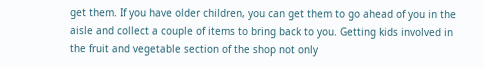get them. If you have older children, you can get them to go ahead of you in the aisle and collect a couple of items to bring back to you. Getting kids involved in the fruit and vegetable section of the shop not only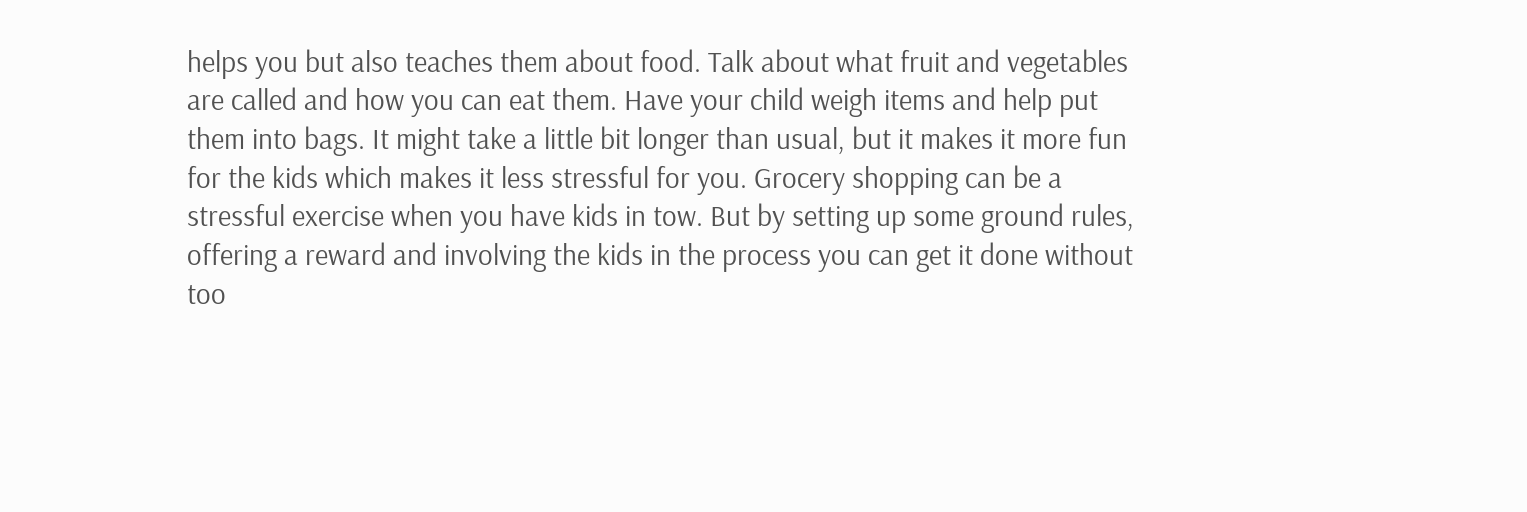helps you but also teaches them about food. Talk about what fruit and vegetables are called and how you can eat them. Have your child weigh items and help put them into bags. It might take a little bit longer than usual, but it makes it more fun for the kids which makes it less stressful for you. Grocery shopping can be a stressful exercise when you have kids in tow. But by setting up some ground rules, offering a reward and involving the kids in the process you can get it done without too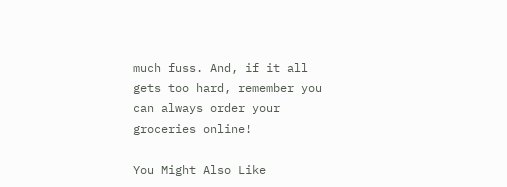much fuss. And, if it all gets too hard, remember you can always order your groceries online!

You Might Also Like